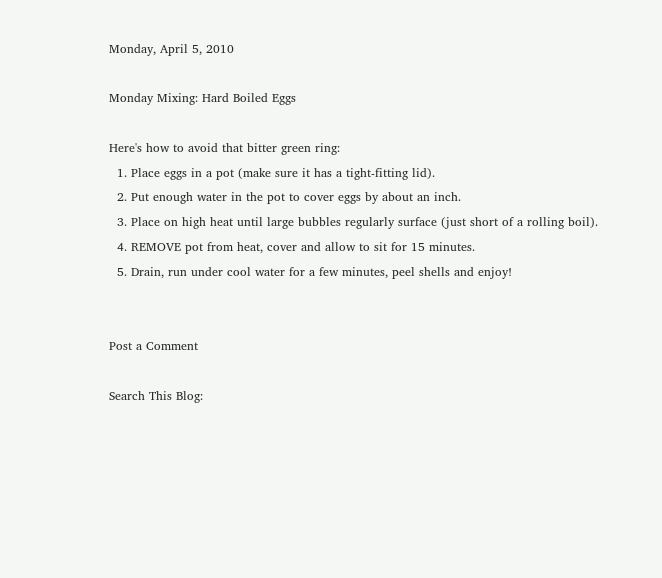Monday, April 5, 2010

Monday Mixing: Hard Boiled Eggs

Here's how to avoid that bitter green ring:
  1. Place eggs in a pot (make sure it has a tight-fitting lid).
  2. Put enough water in the pot to cover eggs by about an inch.
  3. Place on high heat until large bubbles regularly surface (just short of a rolling boil).
  4. REMOVE pot from heat, cover and allow to sit for 15 minutes.
  5. Drain, run under cool water for a few minutes, peel shells and enjoy!


Post a Comment

Search This Blog: